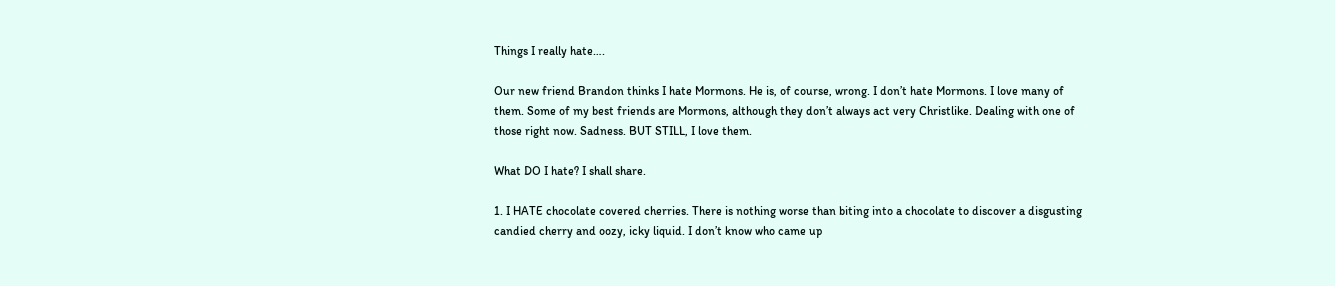Things I really hate….

Our new friend Brandon thinks I hate Mormons. He is, of course, wrong. I don’t hate Mormons. I love many of them. Some of my best friends are Mormons, although they don’t always act very Christlike. Dealing with one of those right now. Sadness. BUT STILL, I love them.

What DO I hate? I shall share.

1. I HATE chocolate covered cherries. There is nothing worse than biting into a chocolate to discover a disgusting candied cherry and oozy, icky liquid. I don’t know who came up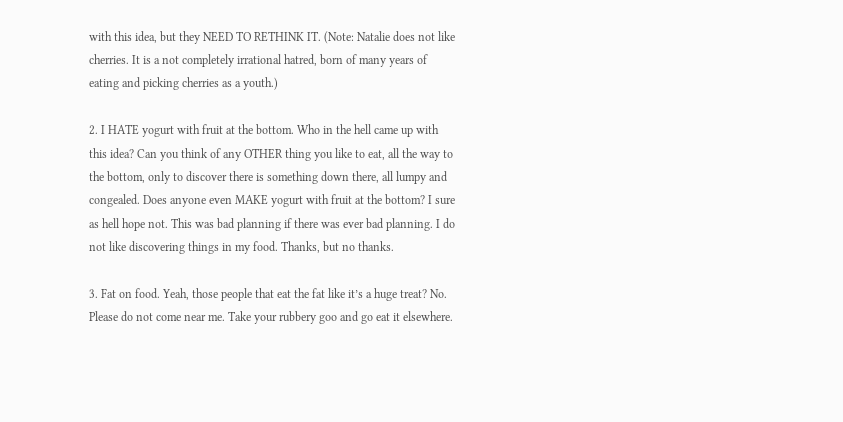with this idea, but they NEED TO RETHINK IT. (Note: Natalie does not like cherries. It is a not completely irrational hatred, born of many years of eating and picking cherries as a youth.)

2. I HATE yogurt with fruit at the bottom. Who in the hell came up with this idea? Can you think of any OTHER thing you like to eat, all the way to the bottom, only to discover there is something down there, all lumpy and congealed. Does anyone even MAKE yogurt with fruit at the bottom? I sure as hell hope not. This was bad planning if there was ever bad planning. I do not like discovering things in my food. Thanks, but no thanks.

3. Fat on food. Yeah, those people that eat the fat like it’s a huge treat? No. Please do not come near me. Take your rubbery goo and go eat it elsewhere.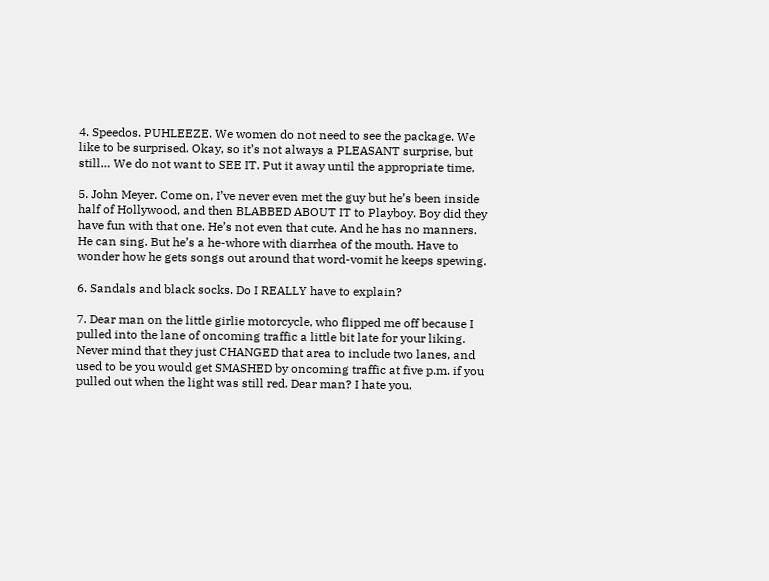4. Speedos. PUHLEEZE. We women do not need to see the package. We like to be surprised. Okay, so it’s not always a PLEASANT surprise, but still… We do not want to SEE IT. Put it away until the appropriate time.

5. John Meyer. Come on, I’ve never even met the guy but he’s been inside half of Hollywood, and then BLABBED ABOUT IT to Playboy. Boy did they have fun with that one. He’s not even that cute. And he has no manners. He can sing. But he’s a he-whore with diarrhea of the mouth. Have to wonder how he gets songs out around that word-vomit he keeps spewing.

6. Sandals and black socks. Do I REALLY have to explain?

7. Dear man on the little girlie motorcycle, who flipped me off because I pulled into the lane of oncoming traffic a little bit late for your liking. Never mind that they just CHANGED that area to include two lanes, and used to be you would get SMASHED by oncoming traffic at five p.m. if you pulled out when the light was still red. Dear man? I hate you.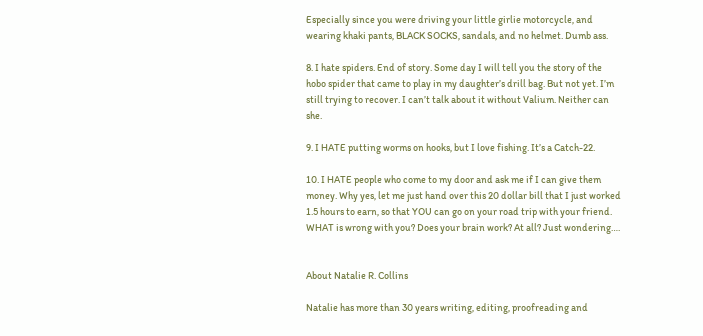Especially since you were driving your little girlie motorcycle, and wearing khaki pants, BLACK SOCKS, sandals, and no helmet. Dumb ass.

8. I hate spiders. End of story. Some day I will tell you the story of the hobo spider that came to play in my daughter’s drill bag. But not yet. I’m still trying to recover. I can’t talk about it without Valium. Neither can she.

9. I HATE putting worms on hooks, but I love fishing. It’s a Catch-22.

10. I HATE people who come to my door and ask me if I can give them money. Why yes, let me just hand over this 20 dollar bill that I just worked 1.5 hours to earn, so that YOU can go on your road trip with your friend. WHAT is wrong with you? Does your brain work? At all? Just wondering….


About Natalie R. Collins

Natalie has more than 30 years writing, editing, proofreading and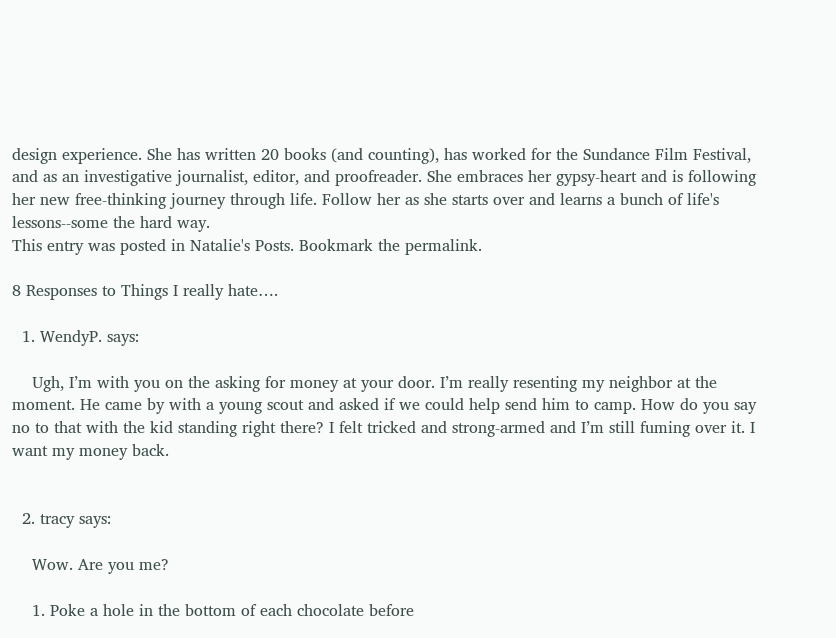design experience. She has written 20 books (and counting), has worked for the Sundance Film Festival, and as an investigative journalist, editor, and proofreader. She embraces her gypsy-heart and is following her new free-thinking journey through life. Follow her as she starts over and learns a bunch of life's lessons--some the hard way.
This entry was posted in Natalie's Posts. Bookmark the permalink.

8 Responses to Things I really hate….

  1. WendyP. says:

    Ugh, I’m with you on the asking for money at your door. I’m really resenting my neighbor at the moment. He came by with a young scout and asked if we could help send him to camp. How do you say no to that with the kid standing right there? I felt tricked and strong-armed and I’m still fuming over it. I want my money back.


  2. tracy says:

    Wow. Are you me?

    1. Poke a hole in the bottom of each chocolate before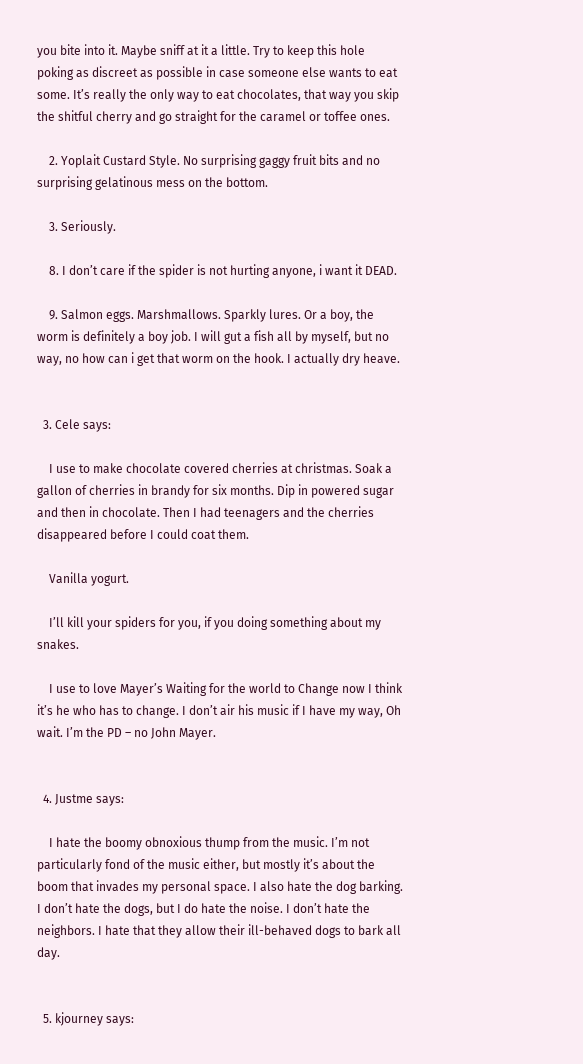you bite into it. Maybe sniff at it a little. Try to keep this hole poking as discreet as possible in case someone else wants to eat some. It’s really the only way to eat chocolates, that way you skip the shitful cherry and go straight for the caramel or toffee ones.

    2. Yoplait Custard Style. No surprising gaggy fruit bits and no surprising gelatinous mess on the bottom.

    3. Seriously.

    8. I don’t care if the spider is not hurting anyone, i want it DEAD.

    9. Salmon eggs. Marshmallows. Sparkly lures. Or a boy, the worm is definitely a boy job. I will gut a fish all by myself, but no way, no how can i get that worm on the hook. I actually dry heave.


  3. Cele says:

    I use to make chocolate covered cherries at christmas. Soak a gallon of cherries in brandy for six months. Dip in powered sugar and then in chocolate. Then I had teenagers and the cherries disappeared before I could coat them.

    Vanilla yogurt.

    I’ll kill your spiders for you, if you doing something about my snakes.

    I use to love Mayer’s Waiting for the world to Change now I think it’s he who has to change. I don’t air his music if I have my way, Oh wait. I’m the PD – no John Mayer.


  4. Justme says:

    I hate the boomy obnoxious thump from the music. I’m not particularly fond of the music either, but mostly it’s about the boom that invades my personal space. I also hate the dog barking. I don’t hate the dogs, but I do hate the noise. I don’t hate the neighbors. I hate that they allow their ill-behaved dogs to bark all day.


  5. kjourney says: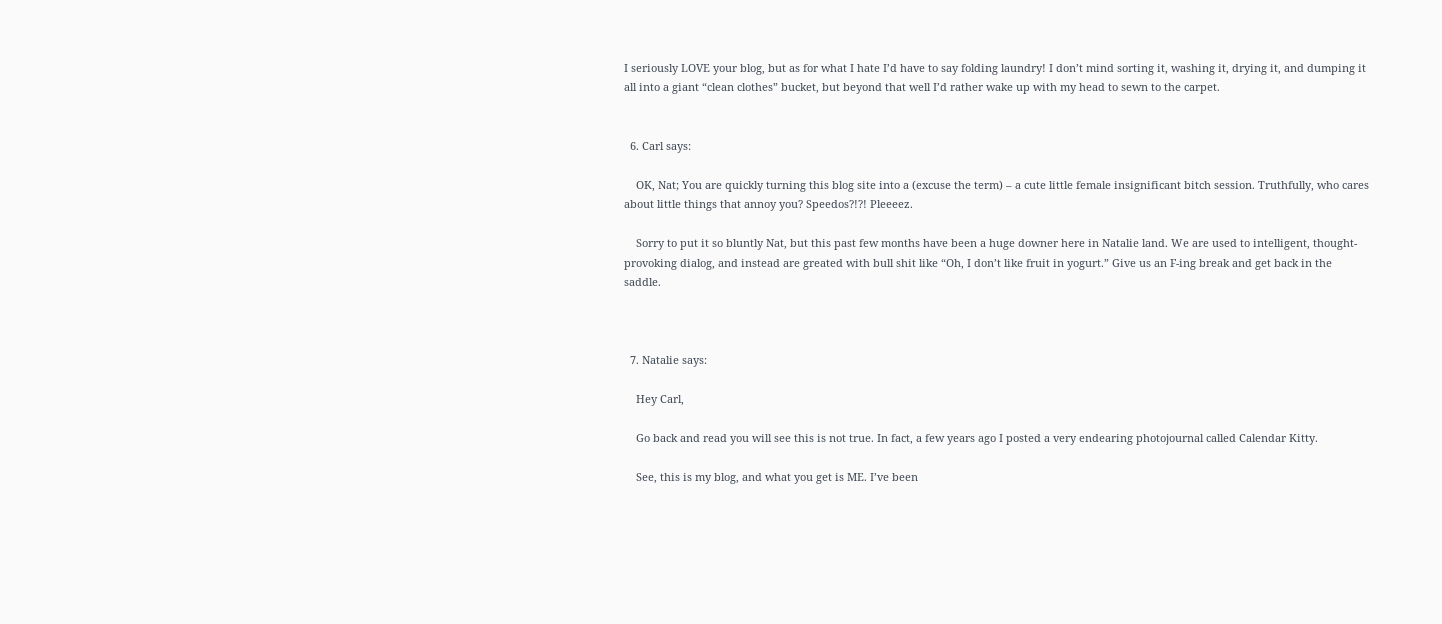I seriously LOVE your blog, but as for what I hate I’d have to say folding laundry! I don’t mind sorting it, washing it, drying it, and dumping it all into a giant “clean clothes” bucket, but beyond that well I’d rather wake up with my head to sewn to the carpet.


  6. Carl says:

    OK, Nat; You are quickly turning this blog site into a (excuse the term) – a cute little female insignificant bitch session. Truthfully, who cares about little things that annoy you? Speedos?!?! Pleeeez.

    Sorry to put it so bluntly Nat, but this past few months have been a huge downer here in Natalie land. We are used to intelligent, thought-provoking dialog, and instead are greated with bull shit like “Oh, I don’t like fruit in yogurt.” Give us an F-ing break and get back in the saddle.



  7. Natalie says:

    Hey Carl,

    Go back and read you will see this is not true. In fact, a few years ago I posted a very endearing photojournal called Calendar Kitty.

    See, this is my blog, and what you get is ME. I’ve been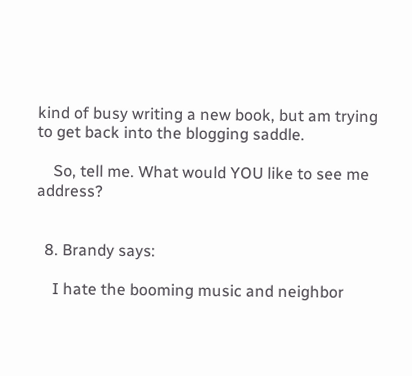kind of busy writing a new book, but am trying to get back into the blogging saddle.

    So, tell me. What would YOU like to see me address?


  8. Brandy says:

    I hate the booming music and neighbor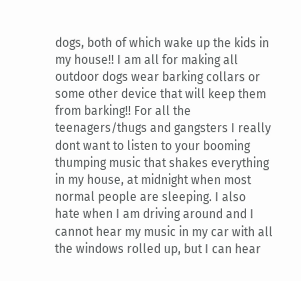dogs, both of which wake up the kids in my house!! I am all for making all outdoor dogs wear barking collars or some other device that will keep them from barking!! For all the teenagers/thugs and gangsters I really dont want to listen to your booming thumping music that shakes everything in my house, at midnight when most normal people are sleeping. I also hate when I am driving around and I cannot hear my music in my car with all the windows rolled up, but I can hear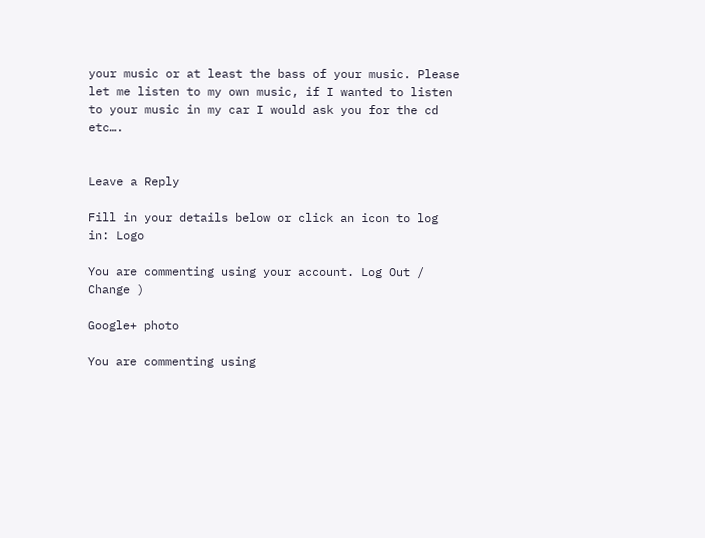your music or at least the bass of your music. Please let me listen to my own music, if I wanted to listen to your music in my car I would ask you for the cd etc….


Leave a Reply

Fill in your details below or click an icon to log in: Logo

You are commenting using your account. Log Out /  Change )

Google+ photo

You are commenting using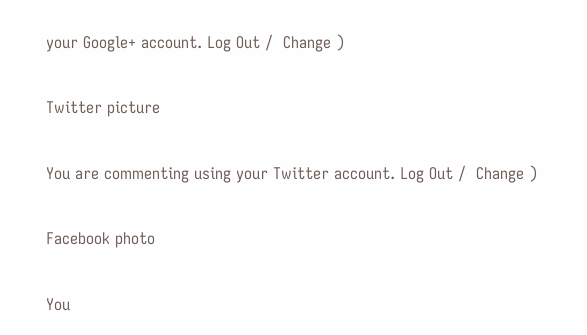your Google+ account. Log Out /  Change )

Twitter picture

You are commenting using your Twitter account. Log Out /  Change )

Facebook photo

You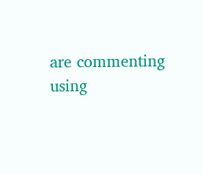are commenting using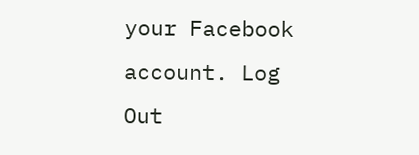your Facebook account. Log Out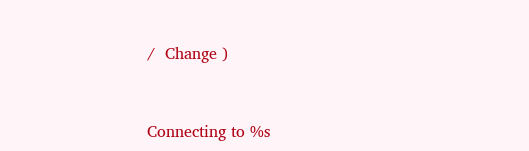/  Change )


Connecting to %s